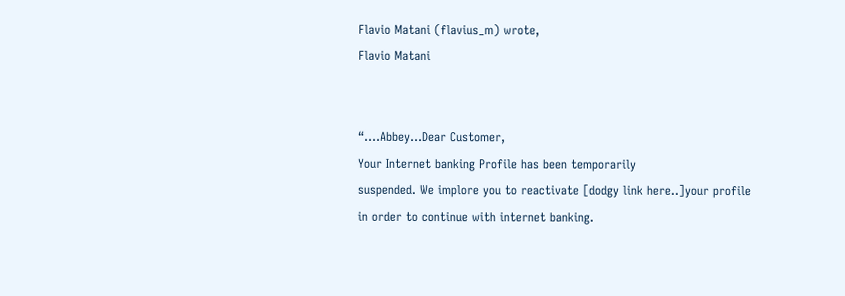Flavio Matani (flavius_m) wrote,
Flavio Matani


“....Abbey...Dear Customer,
Your Internet banking Profile has been temporarily
suspended. We implore you to reactivate [dodgy link here..]your profile
in order to continue with internet banking.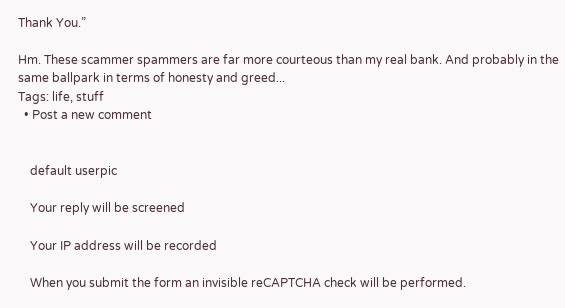Thank You.”

Hm. These scammer spammers are far more courteous than my real bank. And probably in the same ballpark in terms of honesty and greed...
Tags: life, stuff
  • Post a new comment


    default userpic

    Your reply will be screened

    Your IP address will be recorded

    When you submit the form an invisible reCAPTCHA check will be performed.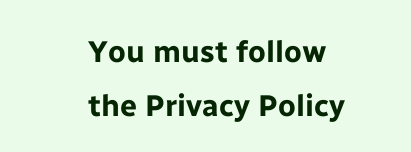You must follow the Privacy Policy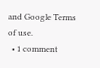and Google Terms of use.
  • 1 comment